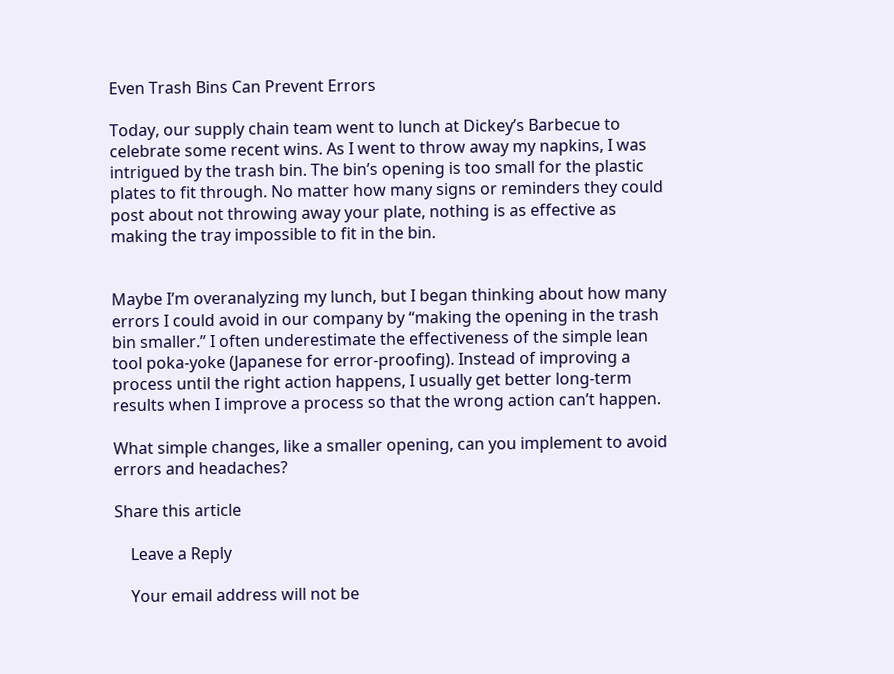Even Trash Bins Can Prevent Errors

Today, our supply chain team went to lunch at Dickey’s Barbecue to celebrate some recent wins. As I went to throw away my napkins, I was intrigued by the trash bin. The bin’s opening is too small for the plastic plates to fit through. No matter how many signs or reminders they could post about not throwing away your plate, nothing is as effective as making the tray impossible to fit in the bin.


Maybe I’m overanalyzing my lunch, but I began thinking about how many errors I could avoid in our company by “making the opening in the trash bin smaller.” I often underestimate the effectiveness of the simple lean tool poka-yoke (Japanese for error-proofing). Instead of improving a process until the right action happens, I usually get better long-term results when I improve a process so that the wrong action can’t happen.

What simple changes, like a smaller opening, can you implement to avoid errors and headaches?

Share this article

    Leave a Reply

    Your email address will not be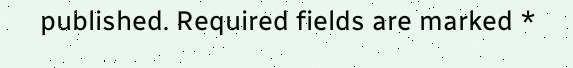published. Required fields are marked *